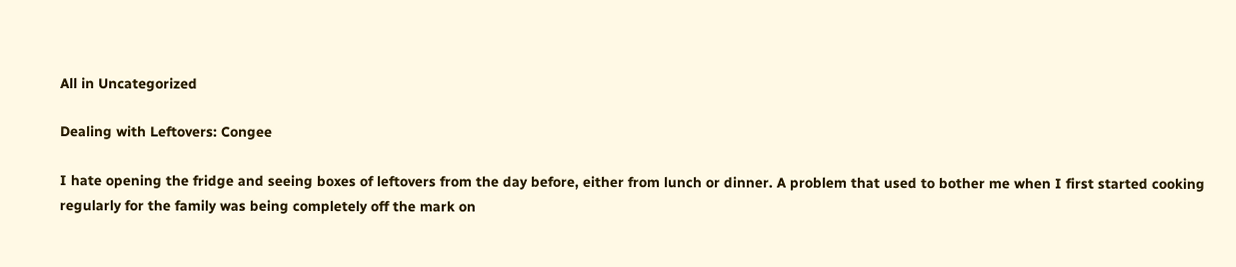All in Uncategorized

Dealing with Leftovers: Congee

I hate opening the fridge and seeing boxes of leftovers from the day before, either from lunch or dinner. A problem that used to bother me when I first started cooking regularly for the family was being completely off the mark on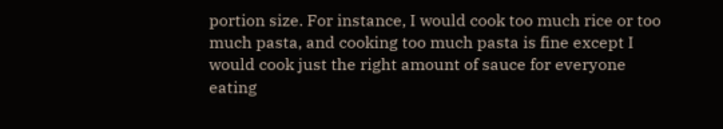portion size. For instance, I would cook too much rice or too much pasta, and cooking too much pasta is fine except I would cook just the right amount of sauce for everyone eating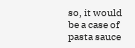so, it would be a case of pasta sauce